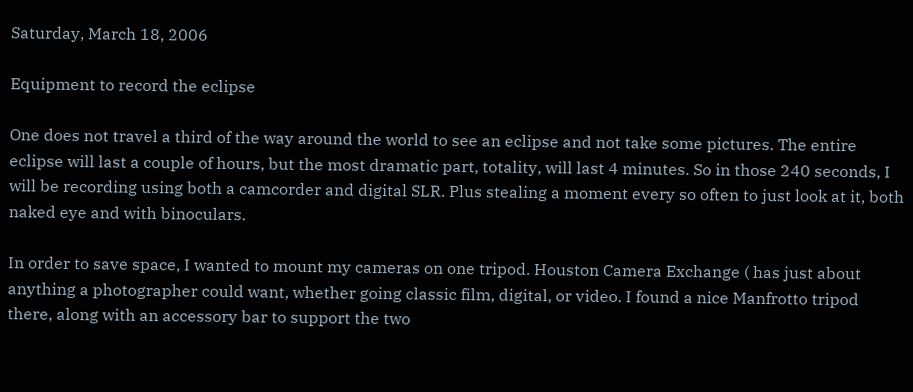Saturday, March 18, 2006

Equipment to record the eclipse

One does not travel a third of the way around the world to see an eclipse and not take some pictures. The entire eclipse will last a couple of hours, but the most dramatic part, totality, will last 4 minutes. So in those 240 seconds, I will be recording using both a camcorder and digital SLR. Plus stealing a moment every so often to just look at it, both naked eye and with binoculars.

In order to save space, I wanted to mount my cameras on one tripod. Houston Camera Exchange ( has just about anything a photographer could want, whether going classic film, digital, or video. I found a nice Manfrotto tripod there, along with an accessory bar to support the two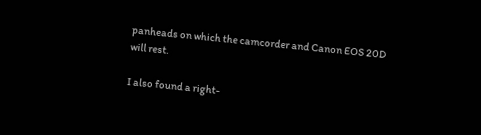panheads on which the camcorder and Canon EOS 20D will rest.

I also found a right-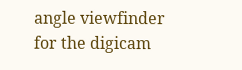angle viewfinder for the digicam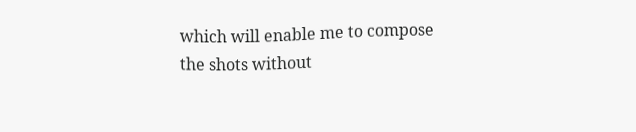which will enable me to compose the shots without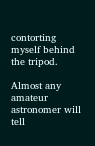contorting myself behind the tripod.

Almost any amateur astronomer will tell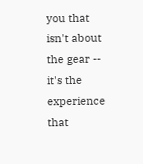you that isn't about the gear -- it's the experience that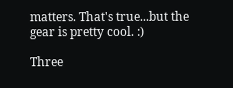matters. That's true...but the gear is pretty cool. :)

Three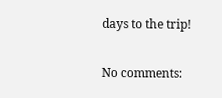days to the trip!

No comments: